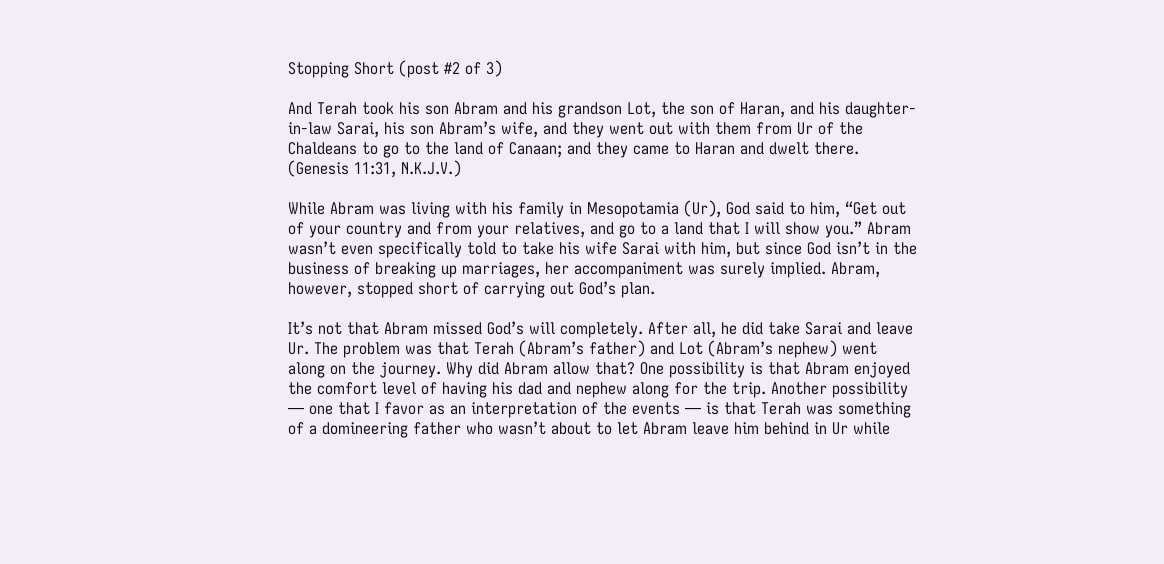Stopping Short (post #2 of 3)

And Terah took his son Abram and his grandson Lot, the son of Haran, and his daughter-in-law Sarai, his son Abram’s wife, and they went out with them from Ur of the Chaldeans to go to the land of Canaan; and they came to Haran and dwelt there. (Genesis 11:31, N.K.J.V.)

While Abram was living with his family in Mesopotamia (Ur), God said to him, “Get out of your country and from your relatives, and go to a land that I will show you.” Abram wasn’t even specifically told to take his wife Sarai with him, but since God isn’t in the business of breaking up marriages, her accompaniment was surely implied. Abram, however, stopped short of carrying out God’s plan.

It’s not that Abram missed God’s will completely. After all, he did take Sarai and leave Ur. The problem was that Terah (Abram’s father) and Lot (Abram’s nephew) went along on the journey. Why did Abram allow that? One possibility is that Abram enjoyed the comfort level of having his dad and nephew along for the trip. Another possibility — one that I favor as an interpretation of the events — is that Terah was something of a domineering father who wasn’t about to let Abram leave him behind in Ur while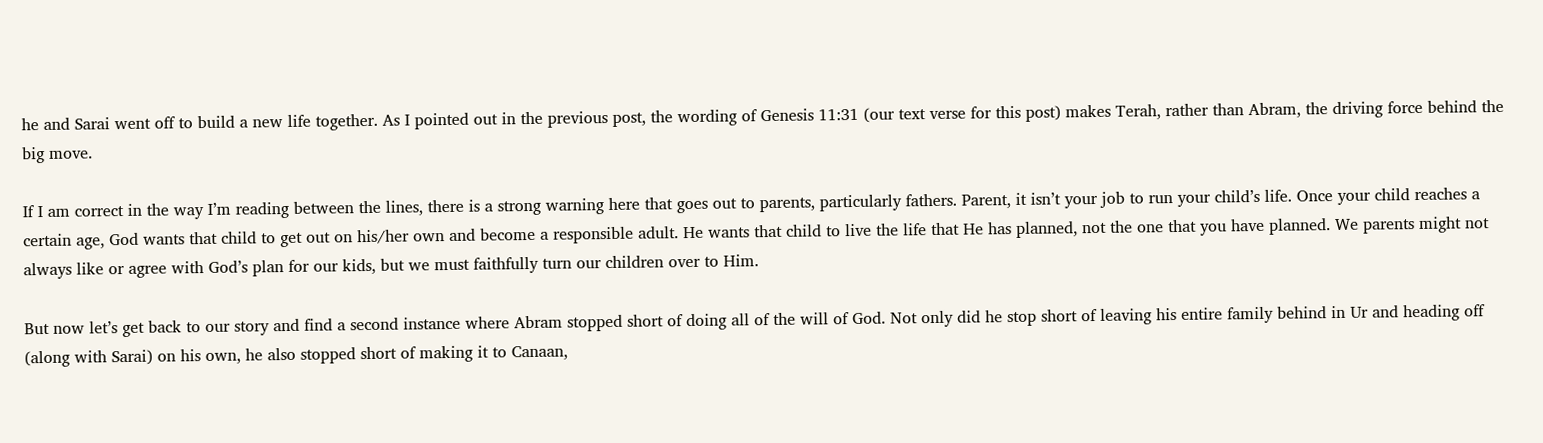he and Sarai went off to build a new life together. As I pointed out in the previous post, the wording of Genesis 11:31 (our text verse for this post) makes Terah, rather than Abram, the driving force behind the big move.

If I am correct in the way I’m reading between the lines, there is a strong warning here that goes out to parents, particularly fathers. Parent, it isn’t your job to run your child’s life. Once your child reaches a certain age, God wants that child to get out on his/her own and become a responsible adult. He wants that child to live the life that He has planned, not the one that you have planned. We parents might not always like or agree with God’s plan for our kids, but we must faithfully turn our children over to Him.

But now let’s get back to our story and find a second instance where Abram stopped short of doing all of the will of God. Not only did he stop short of leaving his entire family behind in Ur and heading off (along with Sarai) on his own, he also stopped short of making it to Canaan,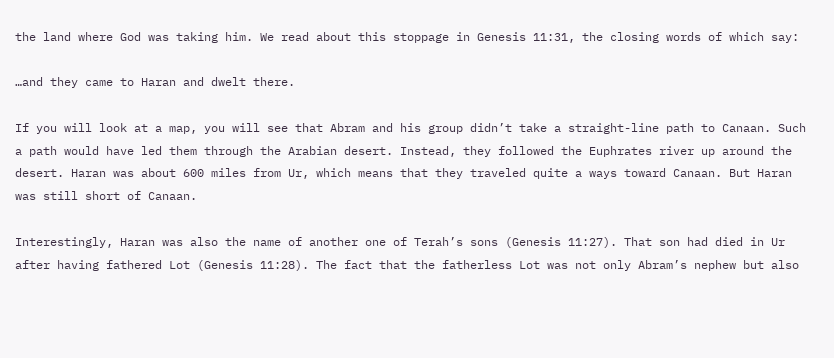the land where God was taking him. We read about this stoppage in Genesis 11:31, the closing words of which say:

…and they came to Haran and dwelt there.

If you will look at a map, you will see that Abram and his group didn’t take a straight-line path to Canaan. Such a path would have led them through the Arabian desert. Instead, they followed the Euphrates river up around the desert. Haran was about 600 miles from Ur, which means that they traveled quite a ways toward Canaan. But Haran was still short of Canaan.

Interestingly, Haran was also the name of another one of Terah’s sons (Genesis 11:27). That son had died in Ur after having fathered Lot (Genesis 11:28). The fact that the fatherless Lot was not only Abram’s nephew but also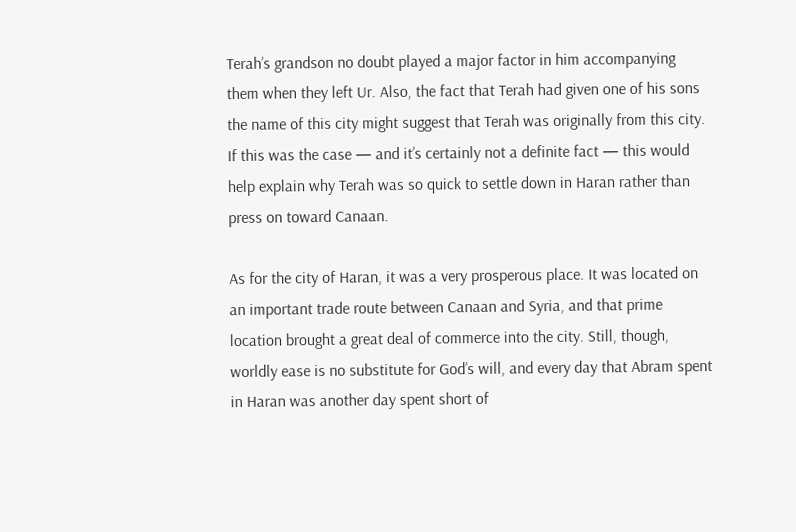Terah’s grandson no doubt played a major factor in him accompanying them when they left Ur. Also, the fact that Terah had given one of his sons the name of this city might suggest that Terah was originally from this city. If this was the case — and it’s certainly not a definite fact — this would help explain why Terah was so quick to settle down in Haran rather than press on toward Canaan.

As for the city of Haran, it was a very prosperous place. It was located on an important trade route between Canaan and Syria, and that prime location brought a great deal of commerce into the city. Still, though, worldly ease is no substitute for God’s will, and every day that Abram spent in Haran was another day spent short of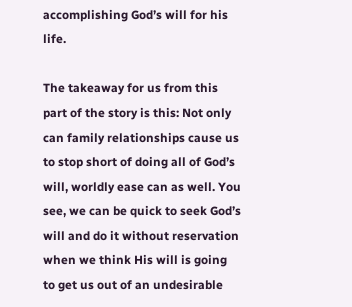accomplishing God’s will for his life.

The takeaway for us from this part of the story is this: Not only can family relationships cause us to stop short of doing all of God’s will, worldly ease can as well. You see, we can be quick to seek God’s will and do it without reservation when we think His will is going to get us out of an undesirable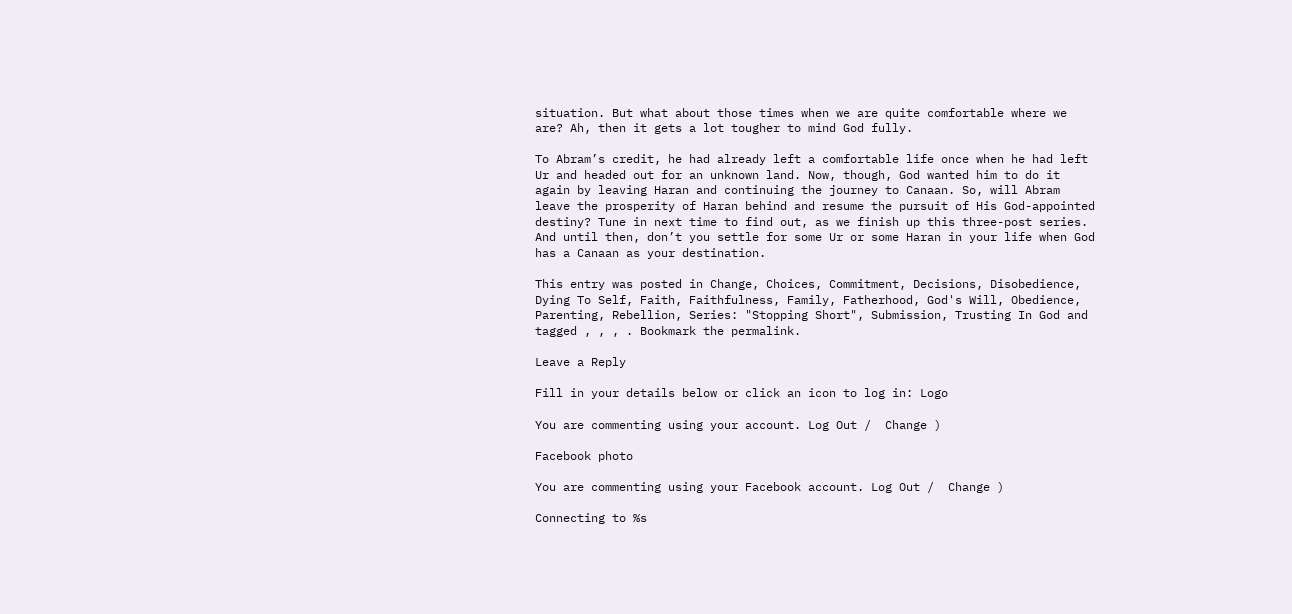situation. But what about those times when we are quite comfortable where we are? Ah, then it gets a lot tougher to mind God fully.

To Abram’s credit, he had already left a comfortable life once when he had left Ur and headed out for an unknown land. Now, though, God wanted him to do it again by leaving Haran and continuing the journey to Canaan. So, will Abram leave the prosperity of Haran behind and resume the pursuit of His God-appointed destiny? Tune in next time to find out, as we finish up this three-post series. And until then, don’t you settle for some Ur or some Haran in your life when God has a Canaan as your destination.

This entry was posted in Change, Choices, Commitment, Decisions, Disobedience, Dying To Self, Faith, Faithfulness, Family, Fatherhood, God's Will, Obedience, Parenting, Rebellion, Series: "Stopping Short", Submission, Trusting In God and tagged , , , . Bookmark the permalink.

Leave a Reply

Fill in your details below or click an icon to log in: Logo

You are commenting using your account. Log Out /  Change )

Facebook photo

You are commenting using your Facebook account. Log Out /  Change )

Connecting to %s